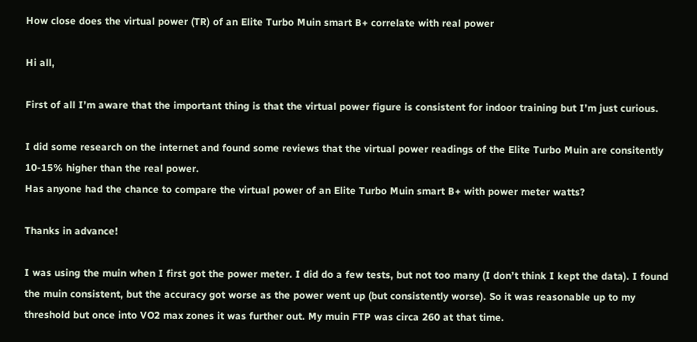How close does the virtual power (TR) of an Elite Turbo Muin smart B+ correlate with real power

Hi all,

First of all I’m aware that the important thing is that the virtual power figure is consistent for indoor training but I’m just curious.

I did some research on the internet and found some reviews that the virtual power readings of the Elite Turbo Muin are consitently 10-15% higher than the real power.
Has anyone had the chance to compare the virtual power of an Elite Turbo Muin smart B+ with power meter watts?

Thanks in advance!

I was using the muin when I first got the power meter. I did do a few tests, but not too many (I don’t think I kept the data). I found the muin consistent, but the accuracy got worse as the power went up (but consistently worse). So it was reasonable up to my threshold but once into VO2 max zones it was further out. My muin FTP was circa 260 at that time.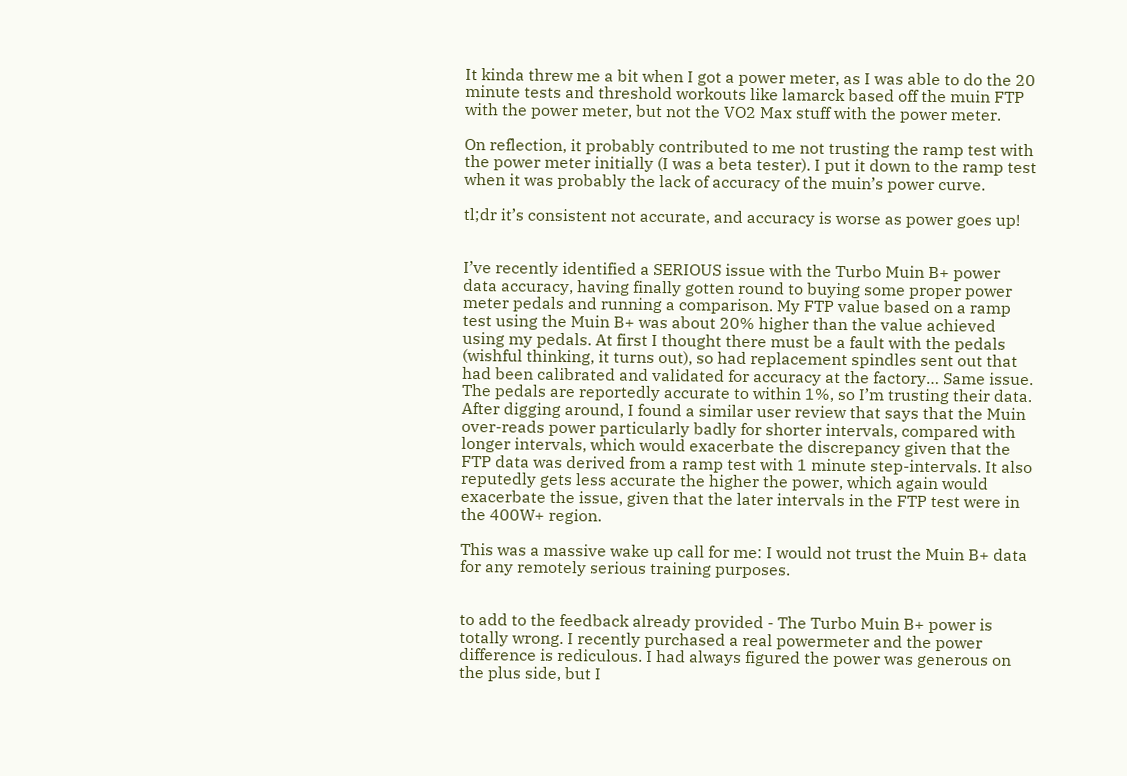It kinda threw me a bit when I got a power meter, as I was able to do the 20 minute tests and threshold workouts like lamarck based off the muin FTP with the power meter, but not the VO2 Max stuff with the power meter.

On reflection, it probably contributed to me not trusting the ramp test with the power meter initially (I was a beta tester). I put it down to the ramp test when it was probably the lack of accuracy of the muin’s power curve.

tl;dr it’s consistent not accurate, and accuracy is worse as power goes up!


I’ve recently identified a SERIOUS issue with the Turbo Muin B+ power data accuracy, having finally gotten round to buying some proper power meter pedals and running a comparison. My FTP value based on a ramp test using the Muin B+ was about 20% higher than the value achieved using my pedals. At first I thought there must be a fault with the pedals (wishful thinking, it turns out), so had replacement spindles sent out that had been calibrated and validated for accuracy at the factory… Same issue. The pedals are reportedly accurate to within 1%, so I’m trusting their data. After digging around, I found a similar user review that says that the Muin over-reads power particularly badly for shorter intervals, compared with longer intervals, which would exacerbate the discrepancy given that the FTP data was derived from a ramp test with 1 minute step-intervals. It also reputedly gets less accurate the higher the power, which again would exacerbate the issue, given that the later intervals in the FTP test were in the 400W+ region.

This was a massive wake up call for me: I would not trust the Muin B+ data for any remotely serious training purposes.


to add to the feedback already provided - The Turbo Muin B+ power is totally wrong. I recently purchased a real powermeter and the power difference is rediculous. I had always figured the power was generous on the plus side, but I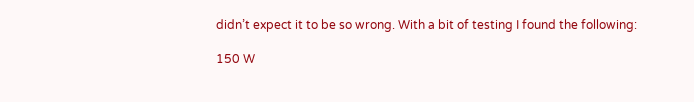didn’t expect it to be so wrong. With a bit of testing I found the following:

150 W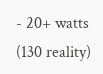- 20+ watts (130 reality)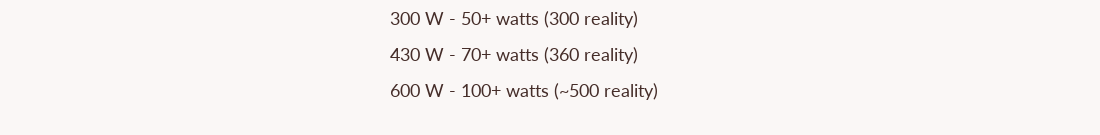300 W - 50+ watts (300 reality)
430 W - 70+ watts (360 reality)
600 W - 100+ watts (~500 reality)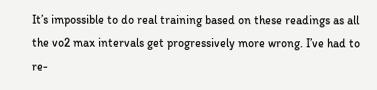It’s impossible to do real training based on these readings as all the vo2 max intervals get progressively more wrong. I’ve had to re-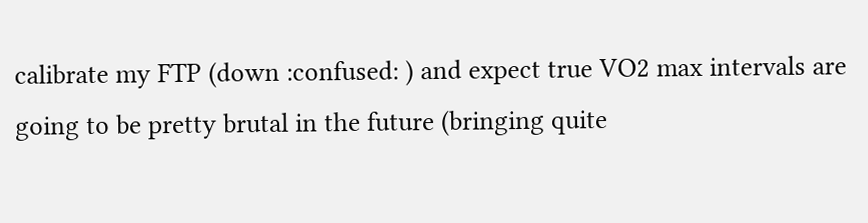calibrate my FTP (down :confused: ) and expect true VO2 max intervals are going to be pretty brutal in the future (bringing quite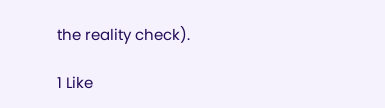the reality check).

1 Like